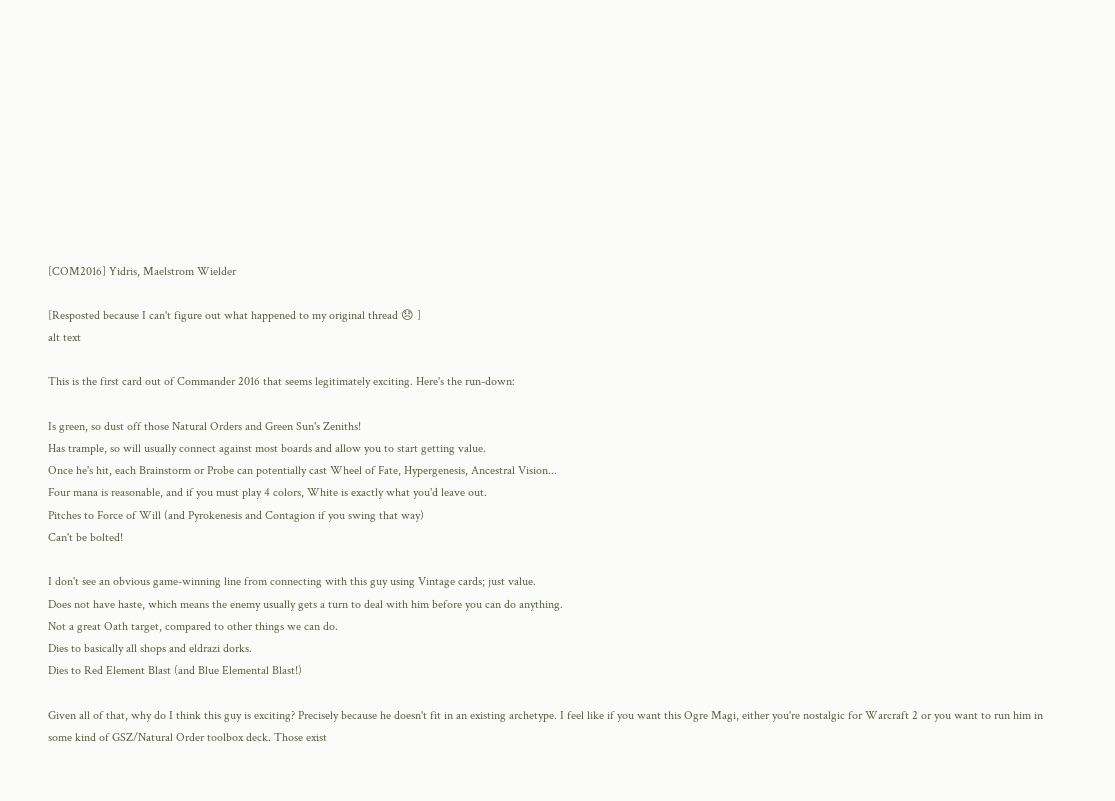[COM2016] Yidris, Maelstrom Wielder

[Resposted because I can't figure out what happened to my original thread 😞 ]
alt text

This is the first card out of Commander 2016 that seems legitimately exciting. Here's the run-down:

Is green, so dust off those Natural Orders and Green Sun's Zeniths!
Has trample, so will usually connect against most boards and allow you to start getting value.
Once he's hit, each Brainstorm or Probe can potentially cast Wheel of Fate, Hypergenesis, Ancestral Vision...
Four mana is reasonable, and if you must play 4 colors, White is exactly what you'd leave out.
Pitches to Force of Will (and Pyrokenesis and Contagion if you swing that way)
Can't be bolted!

I don't see an obvious game-winning line from connecting with this guy using Vintage cards; just value.
Does not have haste, which means the enemy usually gets a turn to deal with him before you can do anything.
Not a great Oath target, compared to other things we can do.
Dies to basically all shops and eldrazi dorks.
Dies to Red Element Blast (and Blue Elemental Blast!)

Given all of that, why do I think this guy is exciting? Precisely because he doesn't fit in an existing archetype. I feel like if you want this Ogre Magi, either you're nostalgic for Warcraft 2 or you want to run him in some kind of GSZ/Natural Order toolbox deck. Those exist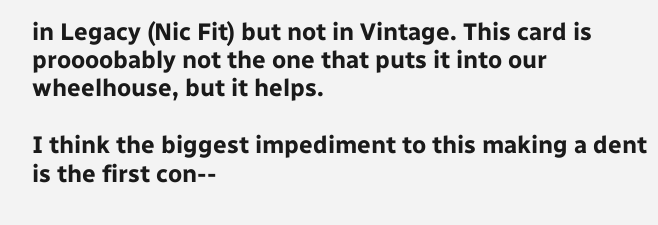in Legacy (Nic Fit) but not in Vintage. This card is proooobably not the one that puts it into our wheelhouse, but it helps.

I think the biggest impediment to this making a dent is the first con--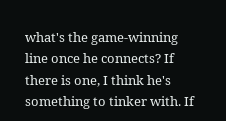what's the game-winning line once he connects? If there is one, I think he's something to tinker with. If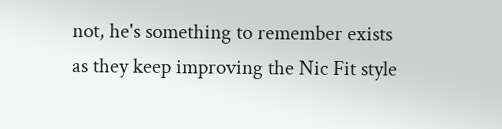not, he's something to remember exists as they keep improving the Nic Fit style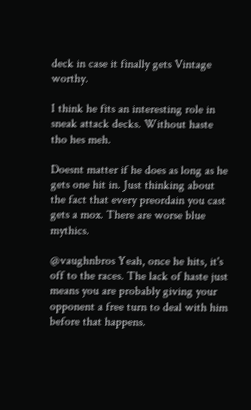deck in case it finally gets Vintage worthy.

I think he fits an interesting role in sneak attack decks. Without haste tho hes meh.

Doesnt matter if he does as long as he gets one hit in. Just thinking about the fact that every preordain you cast gets a mox. There are worse blue mythics.

@vaughnbros Yeah, once he hits, it's off to the races. The lack of haste just means you are probably giving your opponent a free turn to deal with him before that happens.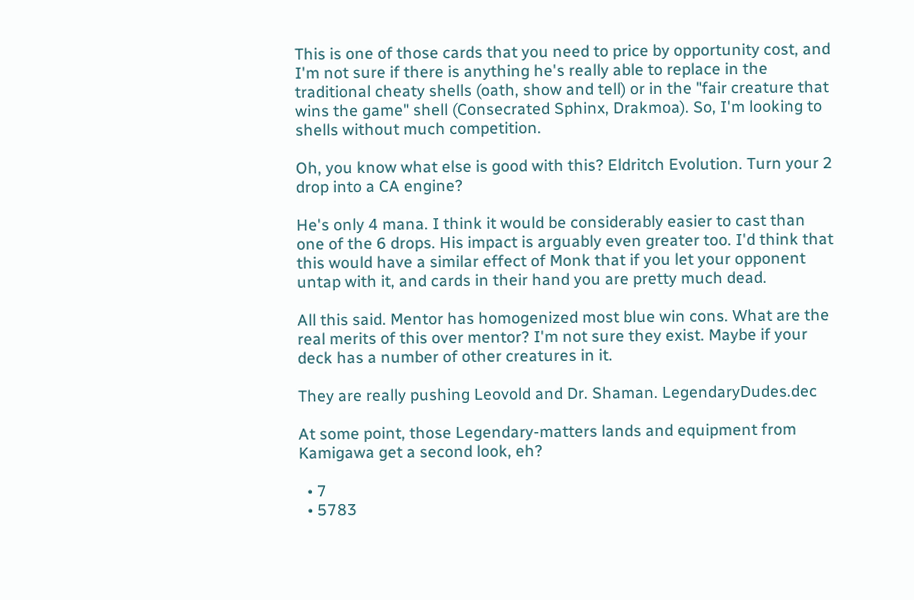This is one of those cards that you need to price by opportunity cost, and I'm not sure if there is anything he's really able to replace in the traditional cheaty shells (oath, show and tell) or in the "fair creature that wins the game" shell (Consecrated Sphinx, Drakmoa). So, I'm looking to shells without much competition.

Oh, you know what else is good with this? Eldritch Evolution. Turn your 2 drop into a CA engine?

He's only 4 mana. I think it would be considerably easier to cast than one of the 6 drops. His impact is arguably even greater too. I'd think that this would have a similar effect of Monk that if you let your opponent untap with it, and cards in their hand you are pretty much dead.

All this said. Mentor has homogenized most blue win cons. What are the real merits of this over mentor? I'm not sure they exist. Maybe if your deck has a number of other creatures in it.

They are really pushing Leovold and Dr. Shaman. LegendaryDudes.dec

At some point, those Legendary-matters lands and equipment from Kamigawa get a second look, eh?

  • 7
  • 5783